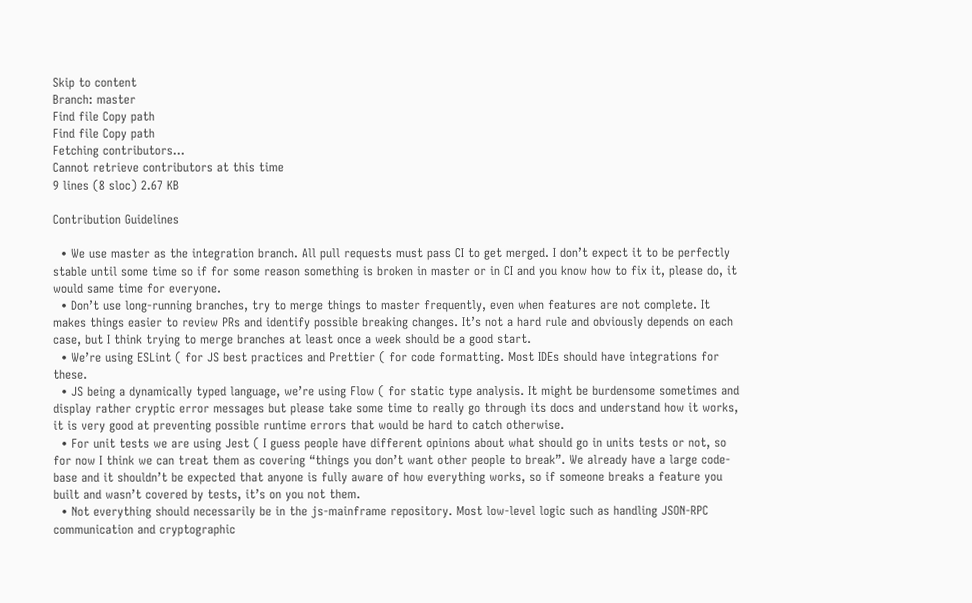Skip to content
Branch: master
Find file Copy path
Find file Copy path
Fetching contributors…
Cannot retrieve contributors at this time
9 lines (8 sloc) 2.67 KB

Contribution Guidelines

  • We use master as the integration branch. All pull requests must pass CI to get merged. I don’t expect it to be perfectly stable until some time so if for some reason something is broken in master or in CI and you know how to fix it, please do, it would same time for everyone.
  • Don’t use long-running branches, try to merge things to master frequently, even when features are not complete. It makes things easier to review PRs and identify possible breaking changes. It’s not a hard rule and obviously depends on each case, but I think trying to merge branches at least once a week should be a good start.
  • We’re using ESLint ( for JS best practices and Prettier ( for code formatting. Most IDEs should have integrations for these.
  • JS being a dynamically typed language, we’re using Flow ( for static type analysis. It might be burdensome sometimes and display rather cryptic error messages but please take some time to really go through its docs and understand how it works, it is very good at preventing possible runtime errors that would be hard to catch otherwise.
  • For unit tests we are using Jest ( I guess people have different opinions about what should go in units tests or not, so for now I think we can treat them as covering “things you don’t want other people to break”. We already have a large code-base and it shouldn’t be expected that anyone is fully aware of how everything works, so if someone breaks a feature you built and wasn’t covered by tests, it’s on you not them.
  • Not everything should necessarily be in the js-mainframe repository. Most low-level logic such as handling JSON-RPC communication and cryptographic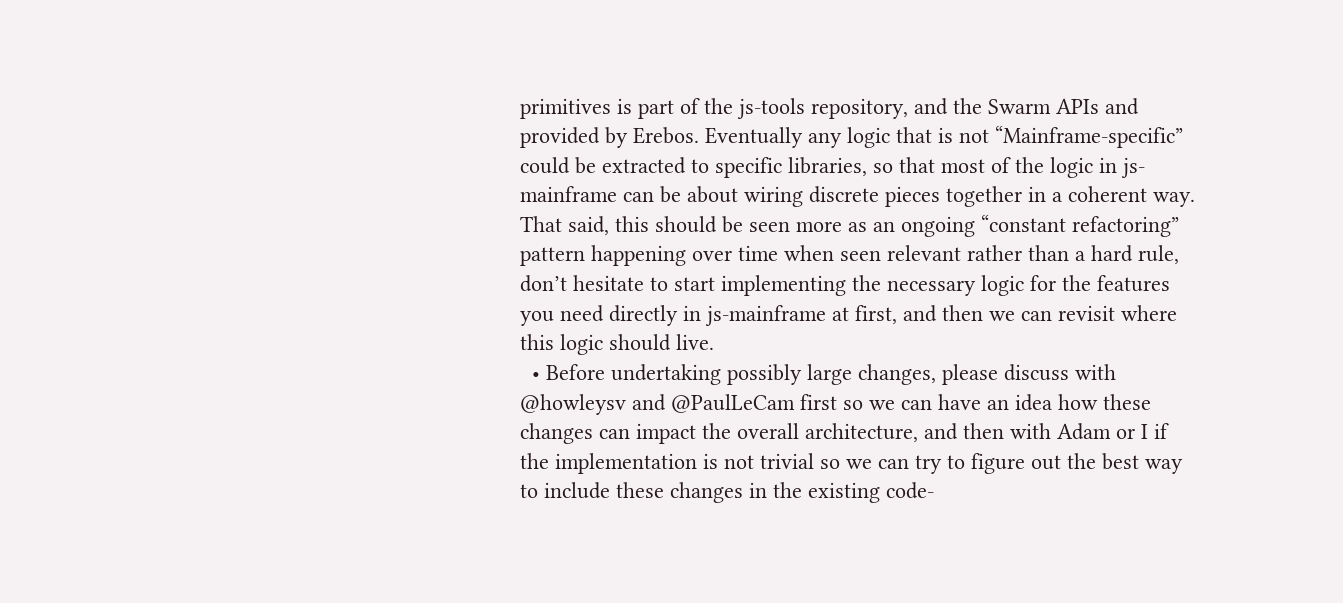primitives is part of the js-tools repository, and the Swarm APIs and provided by Erebos. Eventually any logic that is not “Mainframe-specific” could be extracted to specific libraries, so that most of the logic in js-mainframe can be about wiring discrete pieces together in a coherent way. That said, this should be seen more as an ongoing “constant refactoring” pattern happening over time when seen relevant rather than a hard rule, don’t hesitate to start implementing the necessary logic for the features you need directly in js-mainframe at first, and then we can revisit where this logic should live.
  • Before undertaking possibly large changes, please discuss with @howleysv and @PaulLeCam first so we can have an idea how these changes can impact the overall architecture, and then with Adam or I if the implementation is not trivial so we can try to figure out the best way to include these changes in the existing code-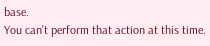base.
You can’t perform that action at this time.